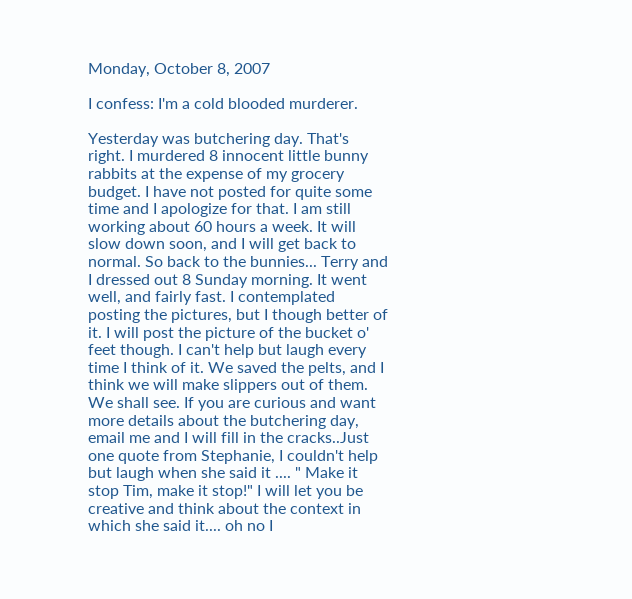Monday, October 8, 2007

I confess: I'm a cold blooded murderer.

Yesterday was butchering day. That's right. I murdered 8 innocent little bunny rabbits at the expense of my grocery budget. I have not posted for quite some time and I apologize for that. I am still working about 60 hours a week. It will slow down soon, and I will get back to normal. So back to the bunnies... Terry and I dressed out 8 Sunday morning. It went well, and fairly fast. I contemplated posting the pictures, but I though better of it. I will post the picture of the bucket o' feet though. I can't help but laugh every time I think of it. We saved the pelts, and I think we will make slippers out of them. We shall see. If you are curious and want more details about the butchering day, email me and I will fill in the cracks..Just one quote from Stephanie, I couldn't help but laugh when she said it .... " Make it stop Tim, make it stop!" I will let you be creative and think about the context in which she said it.... oh no I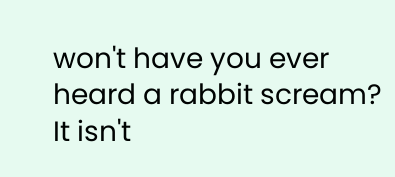won't have you ever heard a rabbit scream? It isn't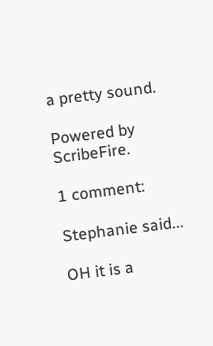a pretty sound.

Powered by ScribeFire.

1 comment:

Stephanie said...

OH it is a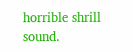horrible shrill sound.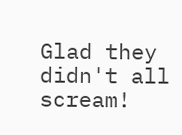Glad they didn't all scream!